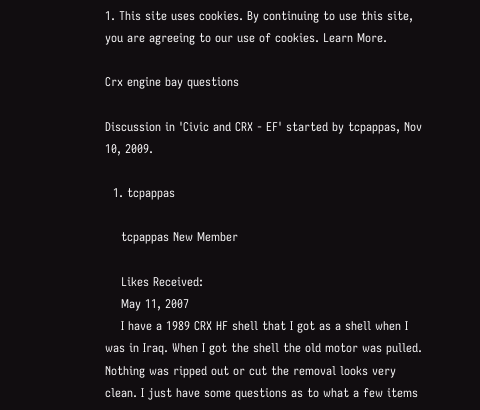1. This site uses cookies. By continuing to use this site, you are agreeing to our use of cookies. Learn More.

Crx engine bay questions

Discussion in 'Civic and CRX - EF' started by tcpappas, Nov 10, 2009.

  1. tcpappas

    tcpappas New Member

    Likes Received:
    May 11, 2007
    I have a 1989 CRX HF shell that I got as a shell when I was in Iraq. When I got the shell the old motor was pulled. Nothing was ripped out or cut the removal looks very clean. I just have some questions as to what a few items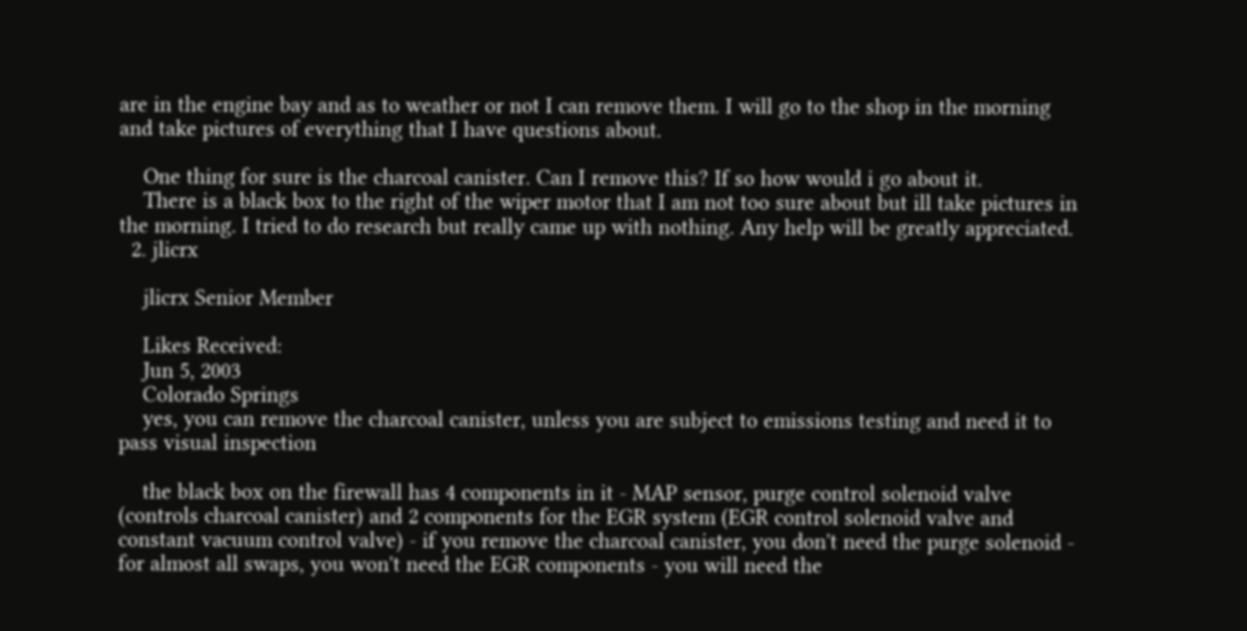are in the engine bay and as to weather or not I can remove them. I will go to the shop in the morning and take pictures of everything that I have questions about.

    One thing for sure is the charcoal canister. Can I remove this? If so how would i go about it.
    There is a black box to the right of the wiper motor that I am not too sure about but ill take pictures in the morning. I tried to do research but really came up with nothing. Any help will be greatly appreciated.
  2. jlicrx

    jlicrx Senior Member

    Likes Received:
    Jun 5, 2003
    Colorado Springs
    yes, you can remove the charcoal canister, unless you are subject to emissions testing and need it to pass visual inspection

    the black box on the firewall has 4 components in it - MAP sensor, purge control solenoid valve (controls charcoal canister) and 2 components for the EGR system (EGR control solenoid valve and constant vacuum control valve) - if you remove the charcoal canister, you don't need the purge solenoid - for almost all swaps, you won't need the EGR components - you will need the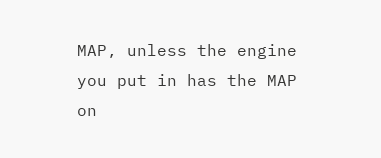MAP, unless the engine you put in has the MAP on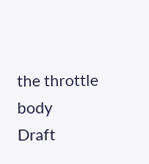the throttle body
Draft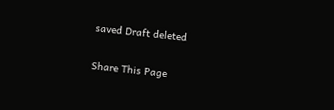saved Draft deleted

Share This Page